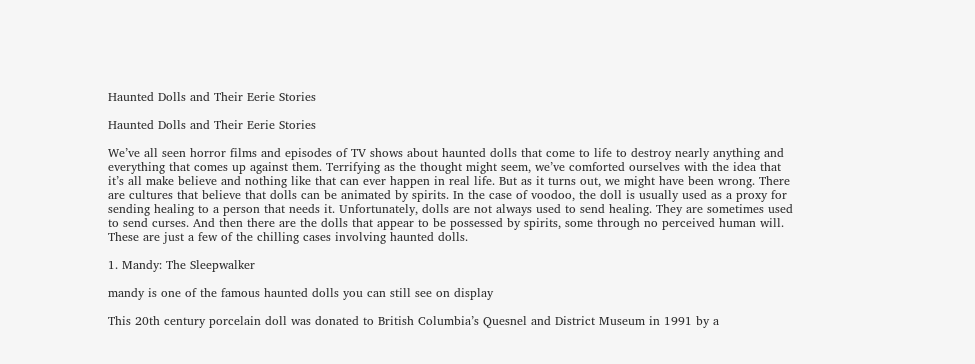Haunted Dolls and Their Eerie Stories

Haunted Dolls and Their Eerie Stories

We’ve all seen horror films and episodes of TV shows about haunted dolls that come to life to destroy nearly anything and everything that comes up against them. Terrifying as the thought might seem, we’ve comforted ourselves with the idea that it’s all make believe and nothing like that can ever happen in real life. But as it turns out, we might have been wrong. There are cultures that believe that dolls can be animated by spirits. In the case of voodoo, the doll is usually used as a proxy for sending healing to a person that needs it. Unfortunately, dolls are not always used to send healing. They are sometimes used to send curses. And then there are the dolls that appear to be possessed by spirits, some through no perceived human will. These are just a few of the chilling cases involving haunted dolls.

1. Mandy: The Sleepwalker

mandy is one of the famous haunted dolls you can still see on display

This 20th century porcelain doll was donated to British Columbia’s Quesnel and District Museum in 1991 by a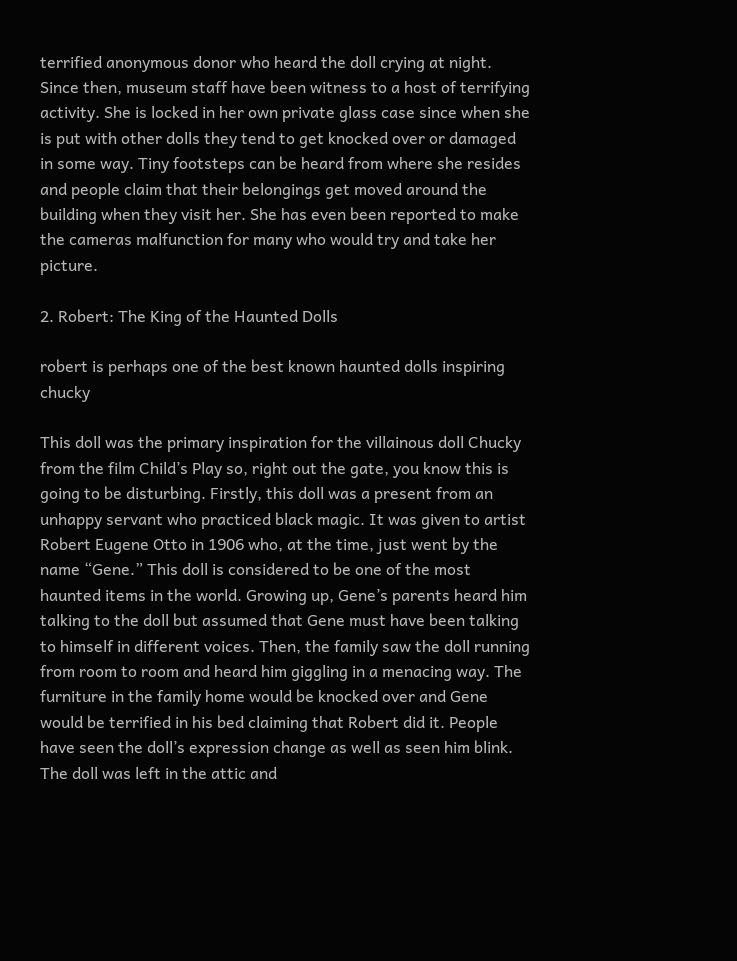terrified anonymous donor who heard the doll crying at night. Since then, museum staff have been witness to a host of terrifying activity. She is locked in her own private glass case since when she is put with other dolls they tend to get knocked over or damaged in some way. Tiny footsteps can be heard from where she resides and people claim that their belongings get moved around the building when they visit her. She has even been reported to make the cameras malfunction for many who would try and take her picture.

2. Robert: The King of the Haunted Dolls

robert is perhaps one of the best known haunted dolls inspiring chucky

This doll was the primary inspiration for the villainous doll Chucky from the film Child’s Play so, right out the gate, you know this is going to be disturbing. Firstly, this doll was a present from an unhappy servant who practiced black magic. It was given to artist Robert Eugene Otto in 1906 who, at the time, just went by the name “Gene.” This doll is considered to be one of the most haunted items in the world. Growing up, Gene’s parents heard him talking to the doll but assumed that Gene must have been talking to himself in different voices. Then, the family saw the doll running from room to room and heard him giggling in a menacing way. The furniture in the family home would be knocked over and Gene would be terrified in his bed claiming that Robert did it. People have seen the doll’s expression change as well as seen him blink. The doll was left in the attic and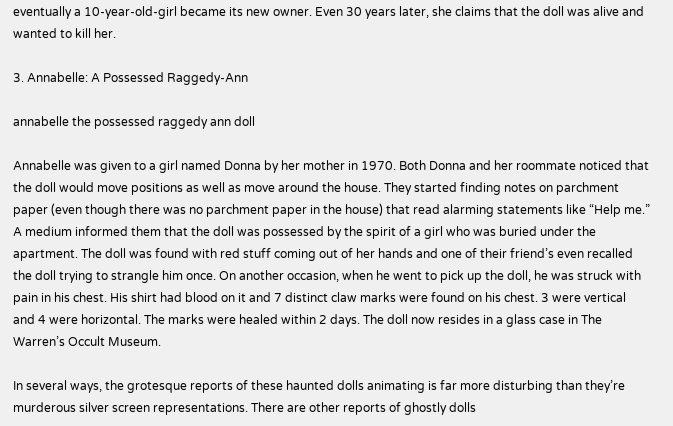eventually a 10-year-old-girl became its new owner. Even 30 years later, she claims that the doll was alive and wanted to kill her.

3. Annabelle: A Possessed Raggedy-Ann

annabelle the possessed raggedy ann doll

Annabelle was given to a girl named Donna by her mother in 1970. Both Donna and her roommate noticed that the doll would move positions as well as move around the house. They started finding notes on parchment paper (even though there was no parchment paper in the house) that read alarming statements like “Help me.” A medium informed them that the doll was possessed by the spirit of a girl who was buried under the apartment. The doll was found with red stuff coming out of her hands and one of their friend’s even recalled the doll trying to strangle him once. On another occasion, when he went to pick up the doll, he was struck with pain in his chest. His shirt had blood on it and 7 distinct claw marks were found on his chest. 3 were vertical and 4 were horizontal. The marks were healed within 2 days. The doll now resides in a glass case in The Warren’s Occult Museum.

In several ways, the grotesque reports of these haunted dolls animating is far more disturbing than they’re murderous silver screen representations. There are other reports of ghostly dolls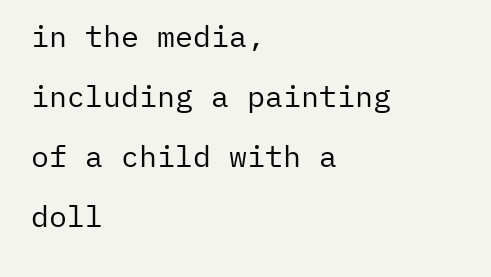in the media, including a painting of a child with a doll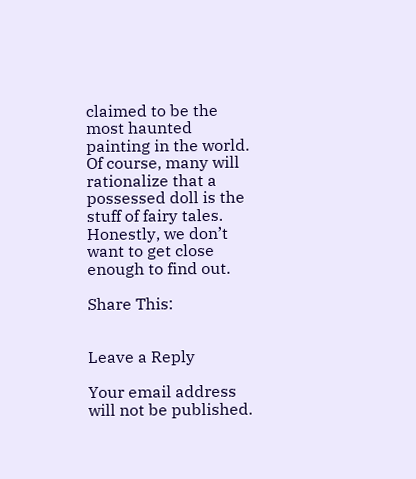claimed to be the most haunted painting in the world. Of course, many will rationalize that a possessed doll is the stuff of fairy tales. Honestly, we don’t want to get close enough to find out.

Share This:


Leave a Reply

Your email address will not be published.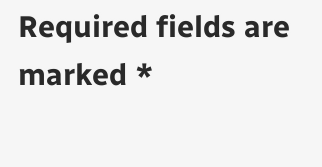Required fields are marked *